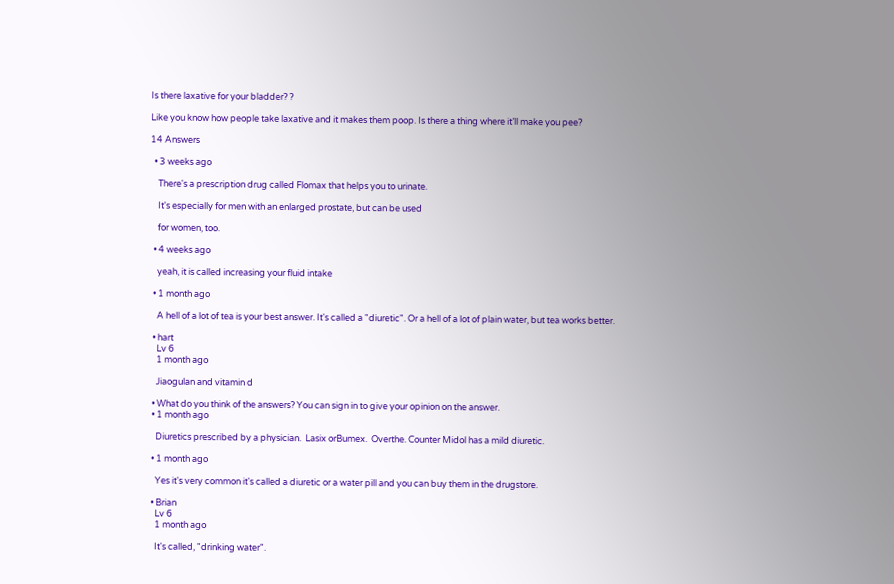Is there laxative for your bladder? ?

Like you know how people take laxative and it makes them poop. Is there a thing where it’ll make you pee?

14 Answers

  • 3 weeks ago

    There's a prescription drug called Flomax that helps you to urinate.

    It's especially for men with an enlarged prostate, but can be used

    for women, too.

  • 4 weeks ago

    yeah, it is called increasing your fluid intake

  • 1 month ago

    A hell of a lot of tea is your best answer. It's called a "diuretic". Or a hell of a lot of plain water, but tea works better.

  • hart
    Lv 6
    1 month ago

    Jiaogulan and vitamin d

  • What do you think of the answers? You can sign in to give your opinion on the answer.
  • 1 month ago

    Diuretics prescribed by a physician.  Lasix orBumex.  Overthe. Counter Midol has a mild diuretic.

  • 1 month ago

    Yes it's very common it's called a diuretic or a water pill and you can buy them in the drugstore.

  • Brian
    Lv 6
    1 month ago

    It's called, "drinking water".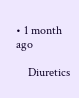• 1 month ago

    Diuretics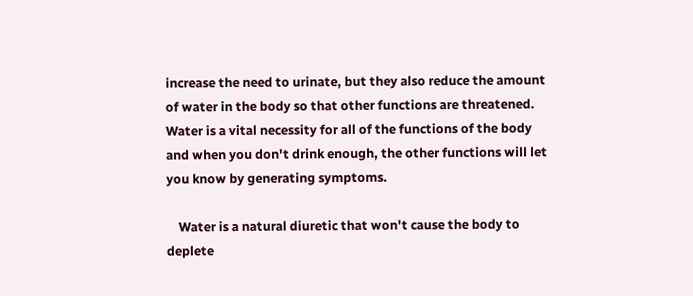increase the need to urinate, but they also reduce the amount of water in the body so that other functions are threatened. Water is a vital necessity for all of the functions of the body and when you don't drink enough, the other functions will let you know by generating symptoms.

    Water is a natural diuretic that won't cause the body to deplete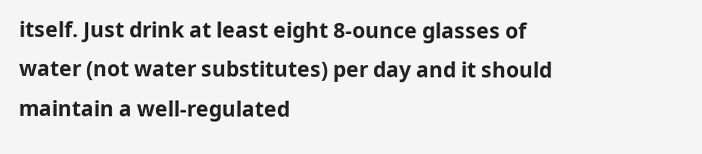itself. Just drink at least eight 8-ounce glasses of water (not water substitutes) per day and it should maintain a well-regulated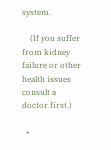system.

    (If you suffer from kidney failure or other health issues consult a doctor first.)

  •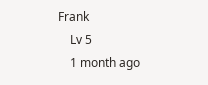Frank
    Lv 5
    1 month ago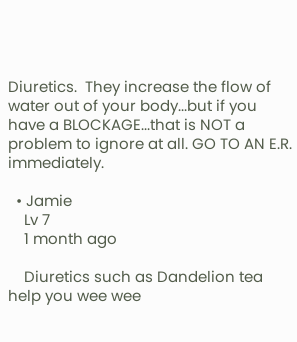Diuretics.  They increase the flow of water out of your body...but if you have a BLOCKAGE...that is NOT a problem to ignore at all. GO TO AN E.R. immediately.

  • Jamie
    Lv 7
    1 month ago

    Diuretics such as Dandelion tea help you wee wee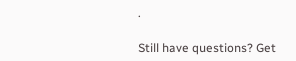.

Still have questions? Get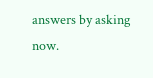answers by asking now.